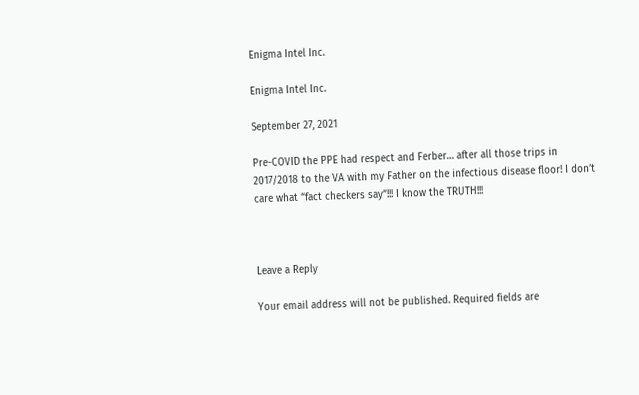Enigma Intel Inc.

Enigma Intel Inc.

September 27, 2021

Pre-COVID the PPE had respect and Ferber… after all those trips in 2017/2018 to the VA with my Father on the infectious disease floor! I don’t care what “fact checkers say”!!! I know the TRUTH!!!



Leave a Reply

Your email address will not be published. Required fields are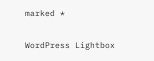marked *

WordPress Lightbox